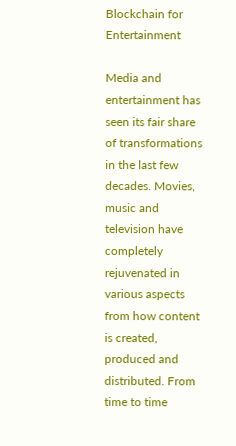Blockchain for Entertainment

Media and entertainment has seen its fair share of transformations in the last few decades. Movies, music and television have completely rejuvenated in various aspects from how content is created, produced and distributed. From time to time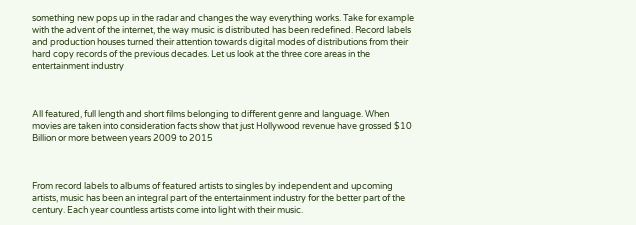something new pops up in the radar and changes the way everything works. Take for example with the advent of the internet, the way music is distributed has been redefined. Record labels and production houses turned their attention towards digital modes of distributions from their hard copy records of the previous decades. Let us look at the three core areas in the entertainment industry



All featured, full length and short films belonging to different genre and language. When movies are taken into consideration facts show that just Hollywood revenue have grossed $10 Billion or more between years 2009 to 2015



From record labels to albums of featured artists to singles by independent and upcoming artists, music has been an integral part of the entertainment industry for the better part of the century. Each year countless artists come into light with their music.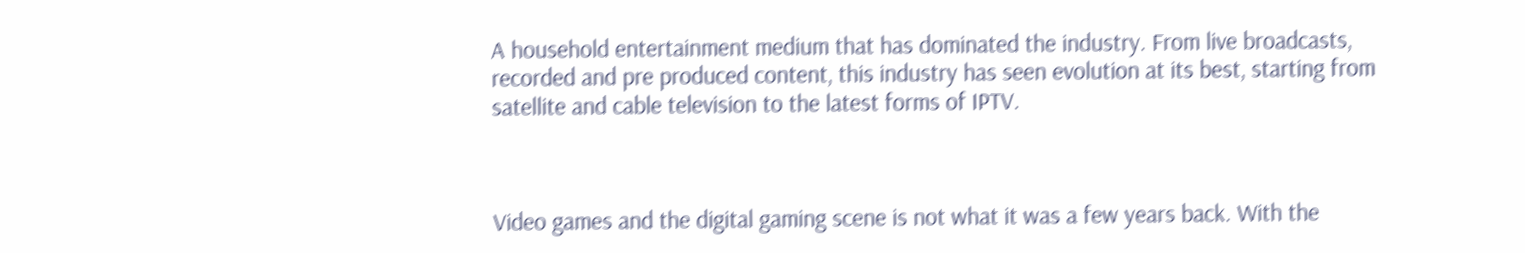A household entertainment medium that has dominated the industry. From live broadcasts, recorded and pre produced content, this industry has seen evolution at its best, starting from satellite and cable television to the latest forms of IPTV.



Video games and the digital gaming scene is not what it was a few years back. With the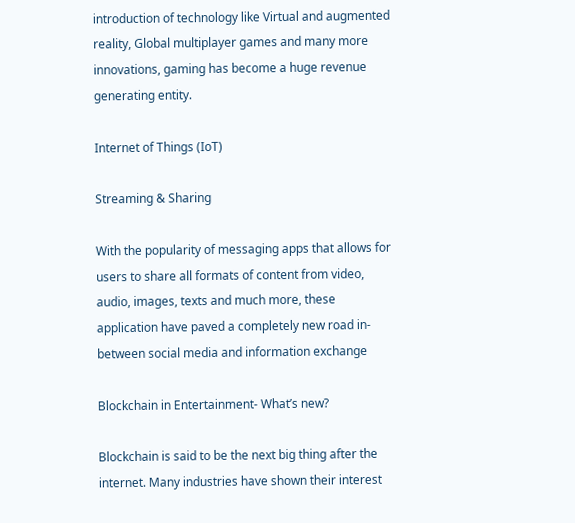introduction of technology like Virtual and augmented reality, Global multiplayer games and many more innovations, gaming has become a huge revenue generating entity.

Internet of Things (IoT)

Streaming & Sharing

With the popularity of messaging apps that allows for users to share all formats of content from video, audio, images, texts and much more, these application have paved a completely new road in-between social media and information exchange

Blockchain in Entertainment- What’s new?

Blockchain is said to be the next big thing after the internet. Many industries have shown their interest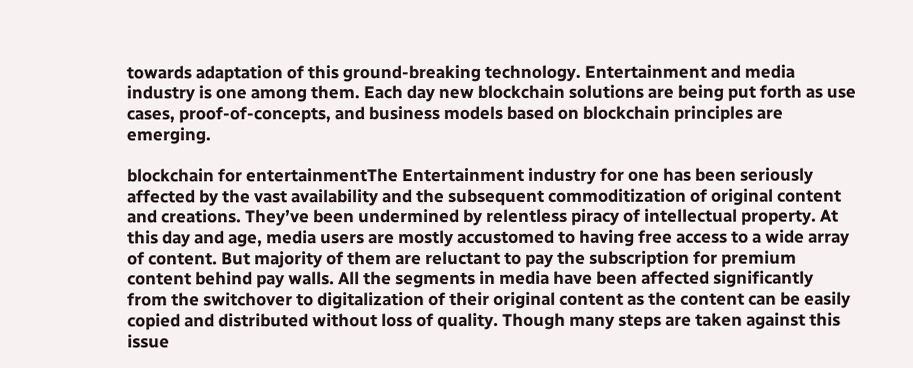towards adaptation of this ground-breaking technology. Entertainment and media industry is one among them. Each day new blockchain solutions are being put forth as use cases, proof-of-concepts, and business models based on blockchain principles are emerging.

blockchain for entertainmentThe Entertainment industry for one has been seriously affected by the vast availability and the subsequent commoditization of original content and creations. They’ve been undermined by relentless piracy of intellectual property. At this day and age, media users are mostly accustomed to having free access to a wide array of content. But majority of them are reluctant to pay the subscription for premium content behind pay walls. All the segments in media have been affected significantly from the switchover to digitalization of their original content as the content can be easily copied and distributed without loss of quality. Though many steps are taken against this issue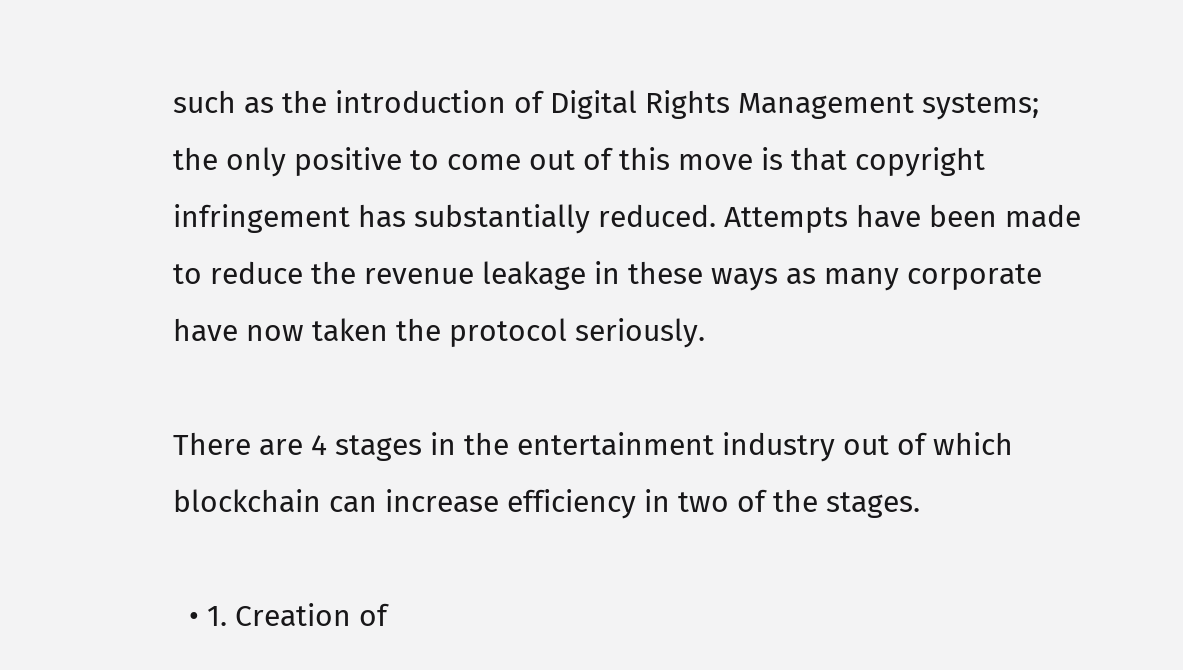such as the introduction of Digital Rights Management systems; the only positive to come out of this move is that copyright infringement has substantially reduced. Attempts have been made to reduce the revenue leakage in these ways as many corporate have now taken the protocol seriously.

There are 4 stages in the entertainment industry out of which blockchain can increase efficiency in two of the stages.

  • 1. Creation of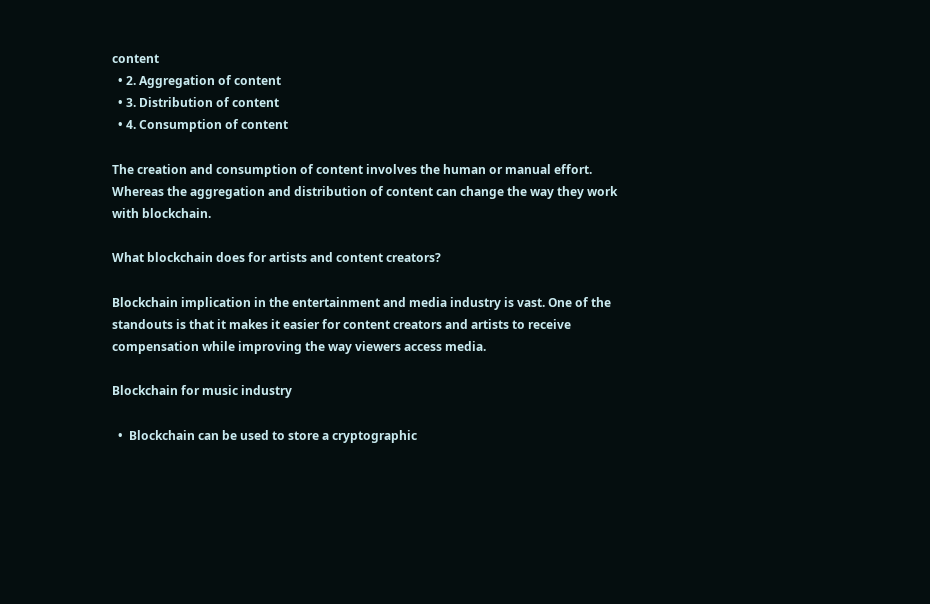content
  • 2. Aggregation of content
  • 3. Distribution of content
  • 4. Consumption of content

The creation and consumption of content involves the human or manual effort. Whereas the aggregation and distribution of content can change the way they work with blockchain.

What blockchain does for artists and content creators?

Blockchain implication in the entertainment and media industry is vast. One of the standouts is that it makes it easier for content creators and artists to receive compensation while improving the way viewers access media.

Blockchain for music industry

  •  Blockchain can be used to store a cryptographic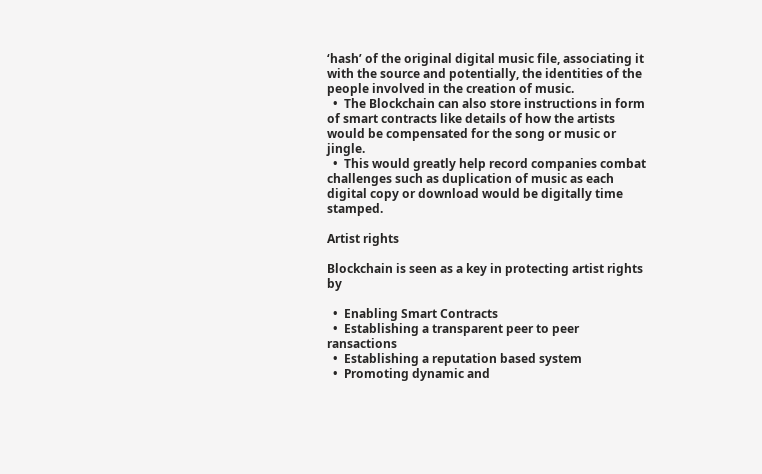‘hash’ of the original digital music file, associating it with the source and potentially, the identities of the people involved in the creation of music.
  •  The Blockchain can also store instructions in form of smart contracts like details of how the artists would be compensated for the song or music or jingle.
  •  This would greatly help record companies combat challenges such as duplication of music as each digital copy or download would be digitally time stamped.

Artist rights

Blockchain is seen as a key in protecting artist rights by

  •  Enabling Smart Contracts
  •  Establishing a transparent peer to peer ransactions
  •  Establishing a reputation based system
  •  Promoting dynamic and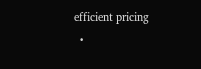efficient pricing
  •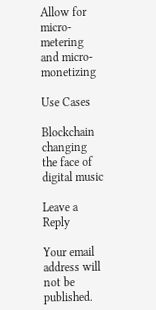Allow for micro-metering and micro-monetizing

Use Cases

Blockchain changing the face of digital music

Leave a Reply

Your email address will not be published.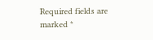Required fields are marked *